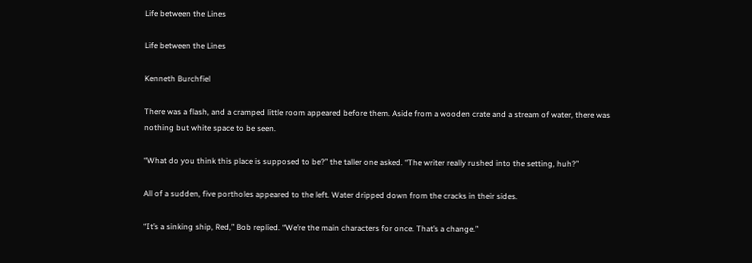Life between the Lines

Life between the Lines

Kenneth Burchfiel

There was a flash, and a cramped little room appeared before them. Aside from a wooden crate and a stream of water, there was nothing but white space to be seen.

“What do you think this place is supposed to be?” the taller one asked. “The writer really rushed into the setting, huh?”

All of a sudden, five portholes appeared to the left. Water dripped down from the cracks in their sides.

“It’s a sinking ship, Red,” Bob replied. “We’re the main characters for once. That’s a change.”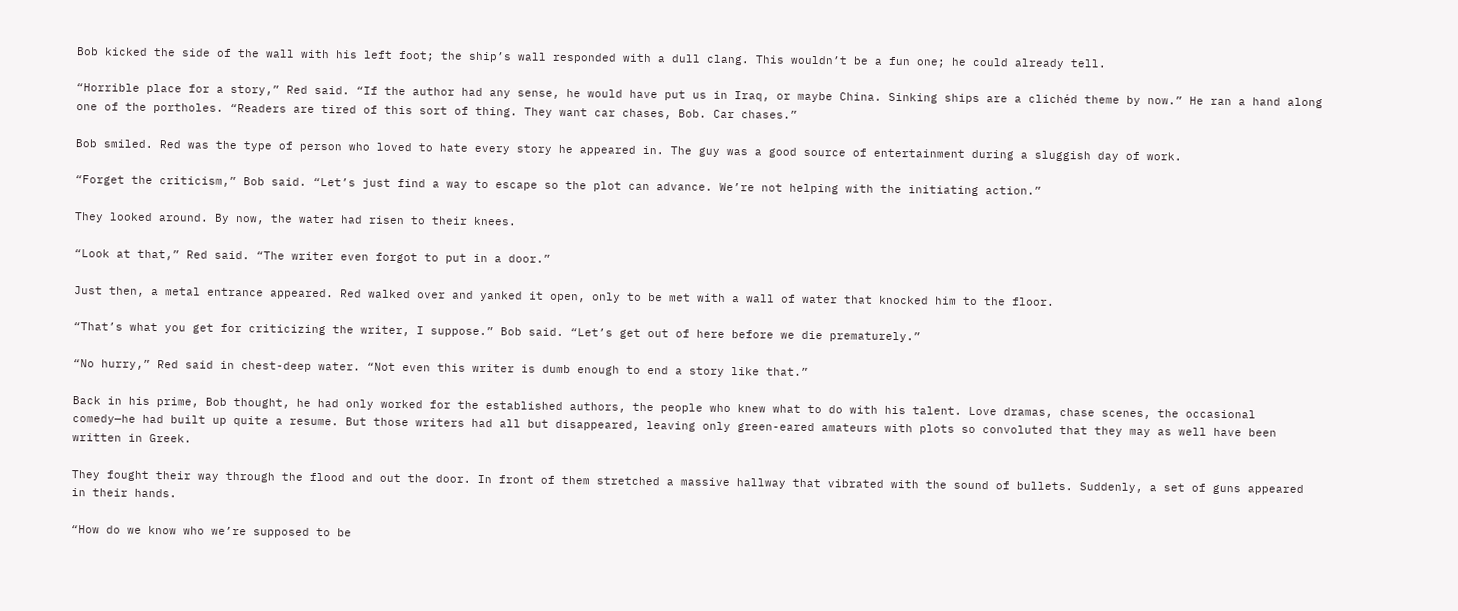Bob kicked the side of the wall with his left foot; the ship’s wall responded with a dull clang. This wouldn’t be a fun one; he could already tell.

“Horrible place for a story,” Red said. “If the author had any sense, he would have put us in Iraq, or maybe China. Sinking ships are a clichéd theme by now.” He ran a hand along one of the portholes. “Readers are tired of this sort of thing. They want car chases, Bob. Car chases.”

Bob smiled. Red was the type of person who loved to hate every story he appeared in. The guy was a good source of entertainment during a sluggish day of work.

“Forget the criticism,” Bob said. “Let’s just find a way to escape so the plot can advance. We’re not helping with the initiating action.”

They looked around. By now, the water had risen to their knees.

“Look at that,” Red said. “The writer even forgot to put in a door.”

Just then, a metal entrance appeared. Red walked over and yanked it open, only to be met with a wall of water that knocked him to the floor.

“That’s what you get for criticizing the writer, I suppose.” Bob said. “Let’s get out of here before we die prematurely.”

“No hurry,” Red said in chest-deep water. “Not even this writer is dumb enough to end a story like that.”

Back in his prime, Bob thought, he had only worked for the established authors, the people who knew what to do with his talent. Love dramas, chase scenes, the occasional comedy—he had built up quite a resume. But those writers had all but disappeared, leaving only green-eared amateurs with plots so convoluted that they may as well have been written in Greek.

They fought their way through the flood and out the door. In front of them stretched a massive hallway that vibrated with the sound of bullets. Suddenly, a set of guns appeared in their hands.

“How do we know who we’re supposed to be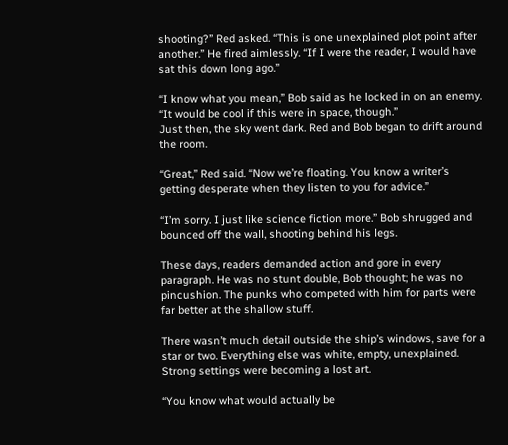shooting?” Red asked. “This is one unexplained plot point after another.” He fired aimlessly. “If I were the reader, I would have sat this down long ago.”

“I know what you mean,” Bob said as he locked in on an enemy. “It would be cool if this were in space, though.”
Just then, the sky went dark. Red and Bob began to drift around the room.

“Great,” Red said. “Now we’re floating. You know a writer’s getting desperate when they listen to you for advice.”

“I’m sorry. I just like science fiction more.” Bob shrugged and bounced off the wall, shooting behind his legs.

These days, readers demanded action and gore in every paragraph. He was no stunt double, Bob thought; he was no pincushion. The punks who competed with him for parts were far better at the shallow stuff.

There wasn’t much detail outside the ship’s windows, save for a star or two. Everything else was white, empty, unexplained. Strong settings were becoming a lost art.

“You know what would actually be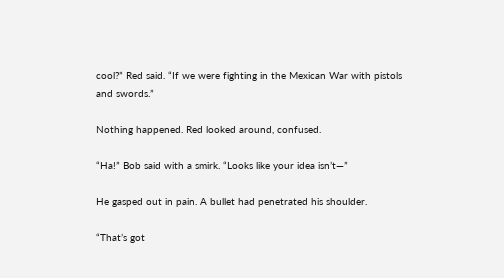cool?” Red said. “If we were fighting in the Mexican War with pistols and swords.”

Nothing happened. Red looked around, confused.

“Ha!” Bob said with a smirk. “Looks like your idea isn’t—”

He gasped out in pain. A bullet had penetrated his shoulder.

“That’s got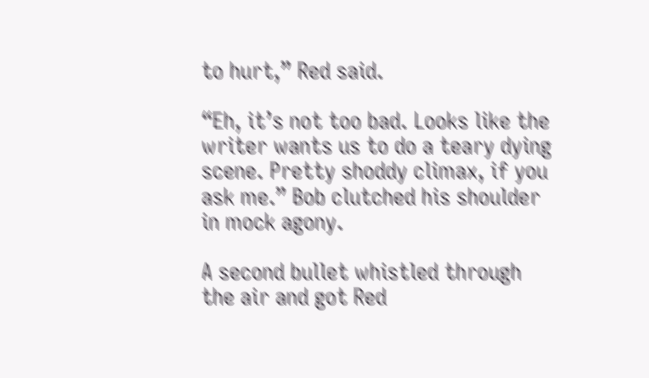to hurt,” Red said.

“Eh, it’s not too bad. Looks like the writer wants us to do a teary dying scene. Pretty shoddy climax, if you ask me.” Bob clutched his shoulder in mock agony.

A second bullet whistled through the air and got Red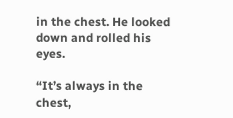in the chest. He looked down and rolled his eyes.

“It’s always in the chest,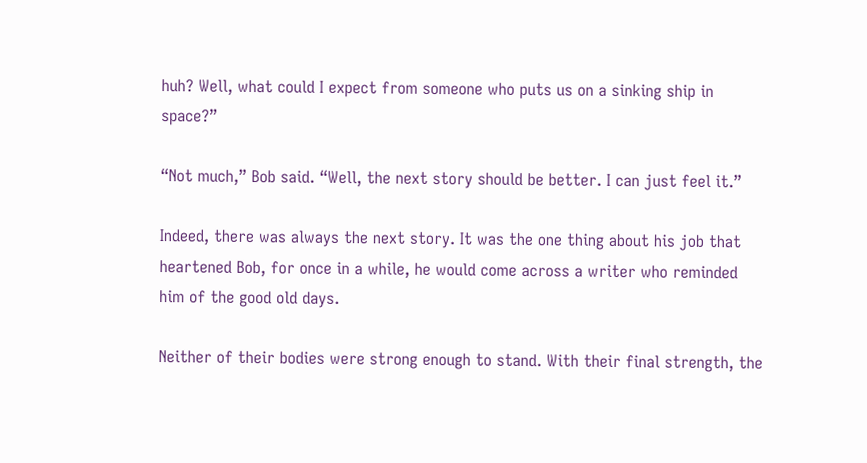huh? Well, what could I expect from someone who puts us on a sinking ship in space?”

“Not much,” Bob said. “Well, the next story should be better. I can just feel it.”

Indeed, there was always the next story. It was the one thing about his job that heartened Bob, for once in a while, he would come across a writer who reminded him of the good old days.

Neither of their bodies were strong enough to stand. With their final strength, the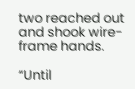two reached out and shook wire-frame hands.

“Until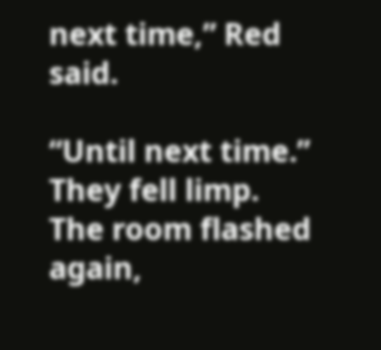next time,” Red said.

“Until next time.”
They fell limp. The room flashed again,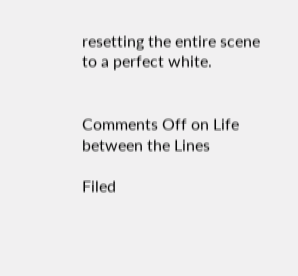resetting the entire scene to a perfect white.


Comments Off on Life between the Lines

Filed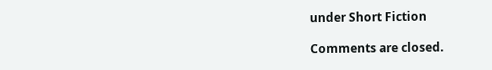under Short Fiction

Comments are closed.